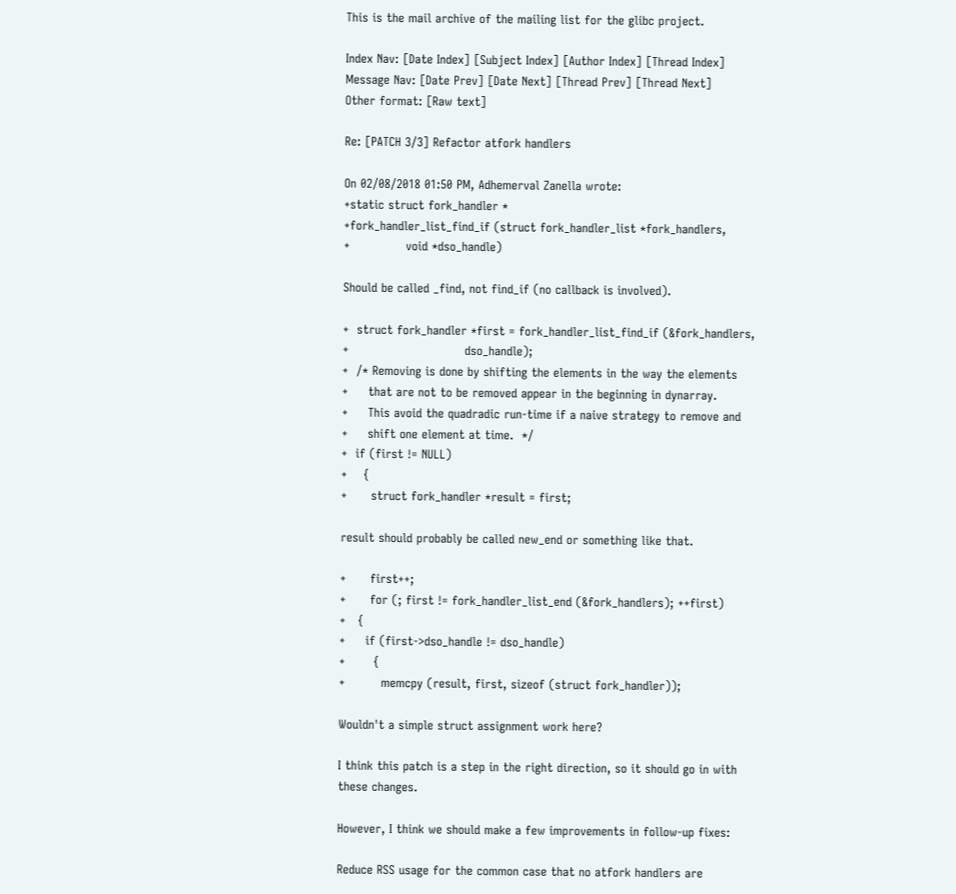This is the mail archive of the mailing list for the glibc project.

Index Nav: [Date Index] [Subject Index] [Author Index] [Thread Index]
Message Nav: [Date Prev] [Date Next] [Thread Prev] [Thread Next]
Other format: [Raw text]

Re: [PATCH 3/3] Refactor atfork handlers

On 02/08/2018 01:50 PM, Adhemerval Zanella wrote:
+static struct fork_handler *
+fork_handler_list_find_if (struct fork_handler_list *fork_handlers,
+              void *dso_handle)

Should be called _find, not find_if (no callback is involved).

+  struct fork_handler *first = fork_handler_list_find_if (&fork_handlers,
+                             dso_handle);
+  /* Removing is done by shifting the elements in the way the elements
+     that are not to be removed appear in the beginning in dynarray.
+     This avoid the quadradic run-time if a naive strategy to remove and
+     shift one element at time.  */
+  if (first != NULL)
+    {
+      struct fork_handler *result = first;

result should probably be called new_end or something like that.

+      first++;
+      for (; first != fork_handler_list_end (&fork_handlers); ++first)
+   {
+     if (first->dso_handle != dso_handle)
+       {
+         memcpy (result, first, sizeof (struct fork_handler));

Wouldn't a simple struct assignment work here?

I think this patch is a step in the right direction, so it should go in with these changes.

However, I think we should make a few improvements in follow-up fixes:

Reduce RSS usage for the common case that no atfork handlers are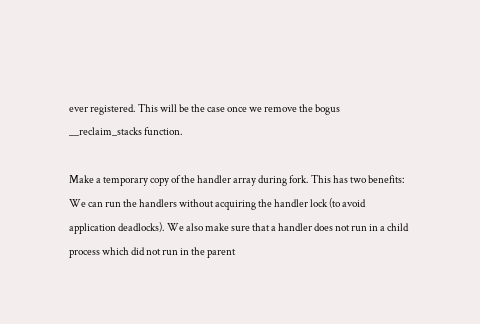ever registered. This will be the case once we remove the bogus __reclaim_stacks function.

Make a temporary copy of the handler array during fork. This has two benefits: We can run the handlers without acquiring the handler lock (to avoid application deadlocks). We also make sure that a handler does not run in a child process which did not run in the parent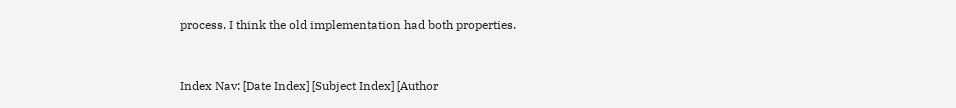process. I think the old implementation had both properties.


Index Nav: [Date Index] [Subject Index] [Author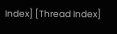Index] [Thread Index]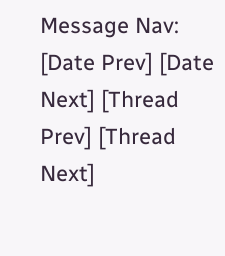Message Nav: [Date Prev] [Date Next] [Thread Prev] [Thread Next]